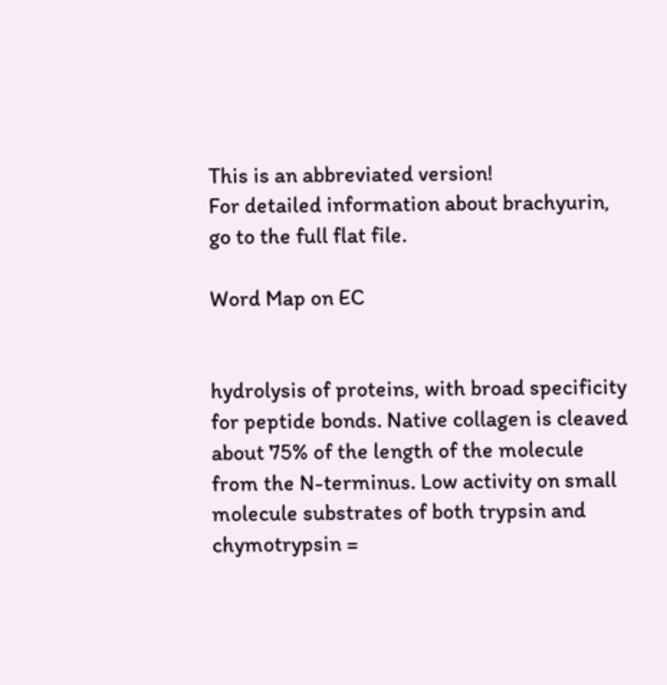This is an abbreviated version!
For detailed information about brachyurin, go to the full flat file.

Word Map on EC


hydrolysis of proteins, with broad specificity for peptide bonds. Native collagen is cleaved about 75% of the length of the molecule from the N-terminus. Low activity on small molecule substrates of both trypsin and chymotrypsin =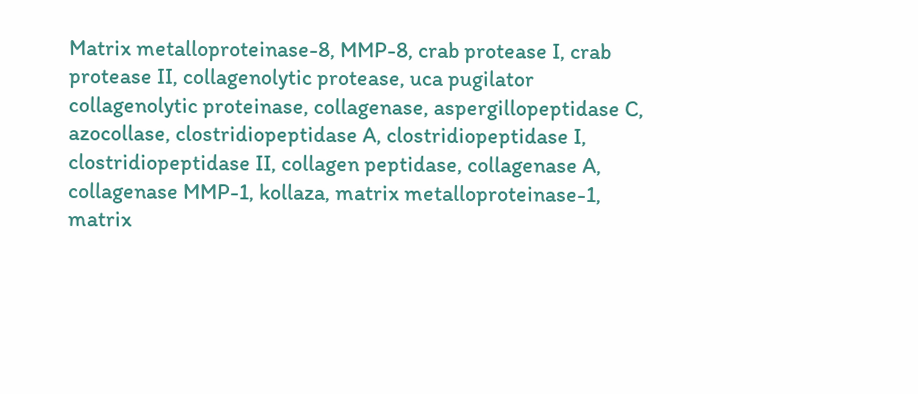Matrix metalloproteinase-8, MMP-8, crab protease I, crab protease II, collagenolytic protease, uca pugilator collagenolytic proteinase, collagenase, aspergillopeptidase C, azocollase, clostridiopeptidase A, clostridiopeptidase I, clostridiopeptidase II, collagen peptidase, collagenase A, collagenase MMP-1, kollaza, matrix metalloproteinase-1, matrix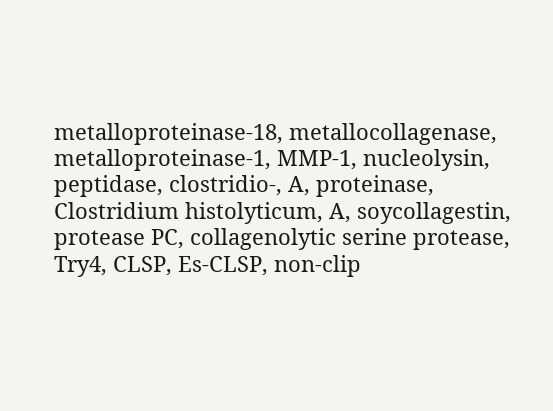metalloproteinase-18, metallocollagenase, metalloproteinase-1, MMP-1, nucleolysin, peptidase, clostridio-, A, proteinase, Clostridium histolyticum, A, soycollagestin, protease PC, collagenolytic serine protease, Try4, CLSP, Es-CLSP, non-clip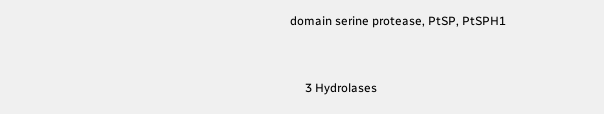domain serine protease, PtSP, PtSPH1


     3 Hydrolases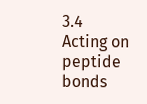3.4 Acting on peptide bonds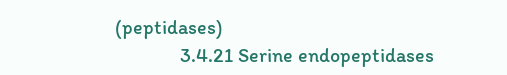(peptidases)
             3.4.21 Serine endopeptidases